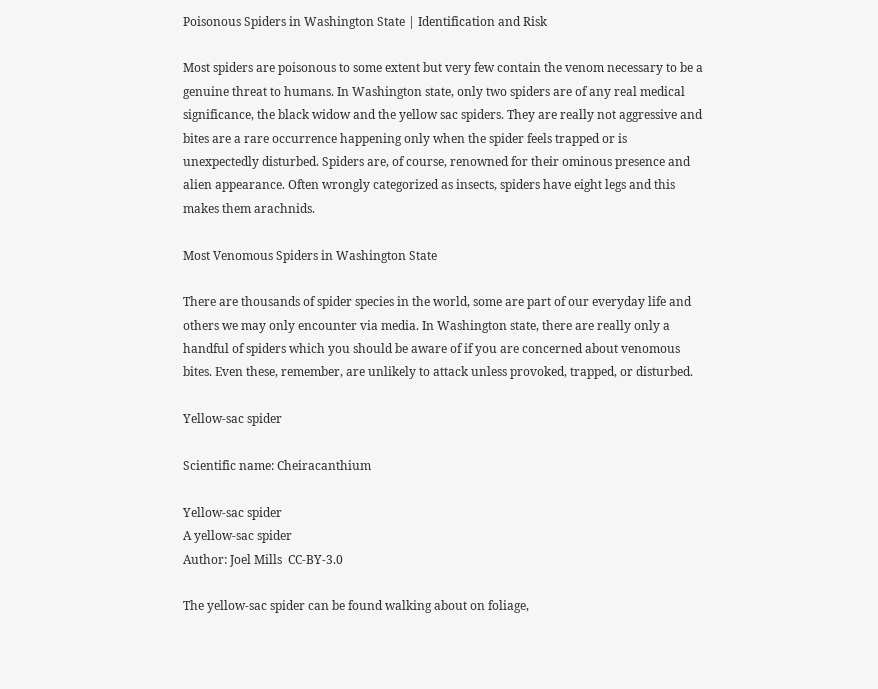Poisonous Spiders in Washington State | Identification and Risk

Most spiders are poisonous to some extent but very few contain the venom necessary to be a genuine threat to humans. In Washington state, only two spiders are of any real medical significance, the black widow and the yellow sac spiders. They are really not aggressive and bites are a rare occurrence happening only when the spider feels trapped or is unexpectedly disturbed. Spiders are, of course, renowned for their ominous presence and alien appearance. Often wrongly categorized as insects, spiders have eight legs and this makes them arachnids.

Most Venomous Spiders in Washington State

There are thousands of spider species in the world, some are part of our everyday life and others we may only encounter via media. In Washington state, there are really only a handful of spiders which you should be aware of if you are concerned about venomous bites. Even these, remember, are unlikely to attack unless provoked, trapped, or disturbed.

Yellow-sac spider

Scientific name: Cheiracanthium

Yellow-sac spider
A yellow-sac spider
Author: Joel Mills  CC-BY-3.0

The yellow-sac spider can be found walking about on foliage,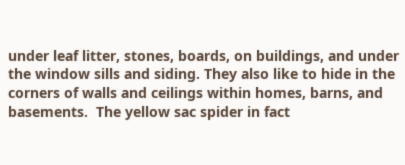under leaf litter, stones, boards, on buildings, and under the window sills and siding. They also like to hide in the corners of walls and ceilings within homes, barns, and basements.  The yellow sac spider in fact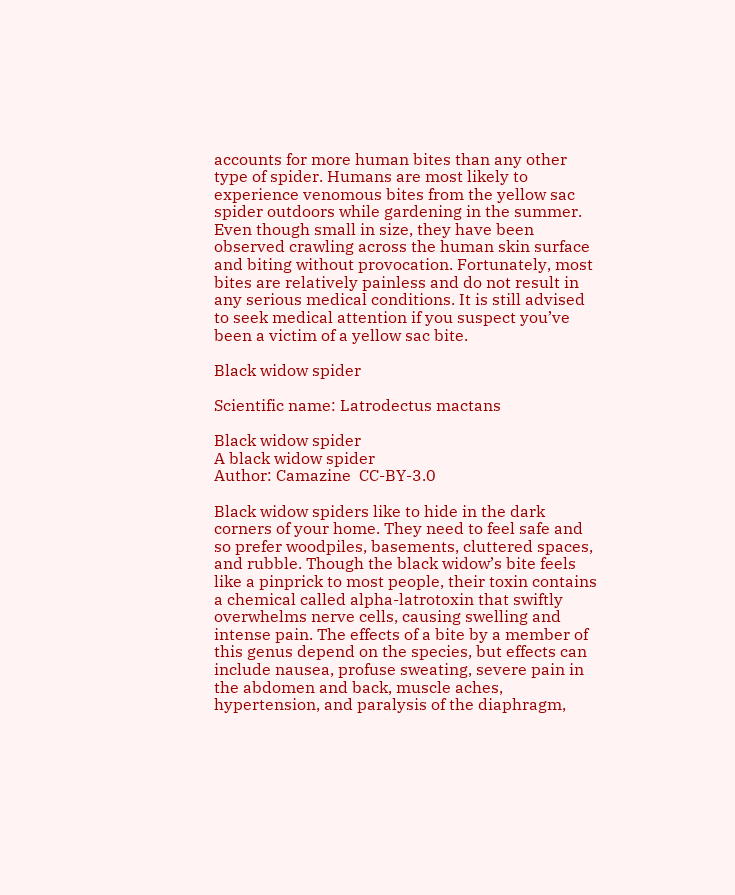accounts for more human bites than any other type of spider. Humans are most likely to experience venomous bites from the yellow sac spider outdoors while gardening in the summer. Even though small in size, they have been observed crawling across the human skin surface and biting without provocation. Fortunately, most bites are relatively painless and do not result in any serious medical conditions. It is still advised to seek medical attention if you suspect you’ve been a victim of a yellow sac bite.

Black widow spider

Scientific name: Latrodectus mactans

Black widow spider
A black widow spider
Author: Camazine  CC-BY-3.0

Black widow spiders like to hide in the dark corners of your home. They need to feel safe and so prefer woodpiles, basements, cluttered spaces, and rubble. Though the black widow’s bite feels like a pinprick to most people, their toxin contains a chemical called alpha-latrotoxin that swiftly overwhelms nerve cells, causing swelling and intense pain. The effects of a bite by a member of this genus depend on the species, but effects can include nausea, profuse sweating, severe pain in the abdomen and back, muscle aches, hypertension, and paralysis of the diaphragm,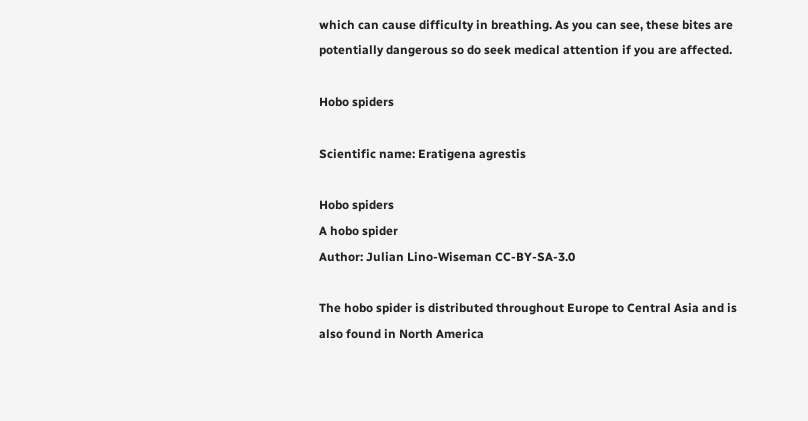which can cause difficulty in breathing. As you can see, these bites are potentially dangerous so do seek medical attention if you are affected.

Hobo spiders

Scientific name: Eratigena agrestis

Hobo spiders
A hobo spider
Author: Julian Lino-Wiseman CC-BY-SA-3.0

The hobo spider is distributed throughout Europe to Central Asia and is also found in North America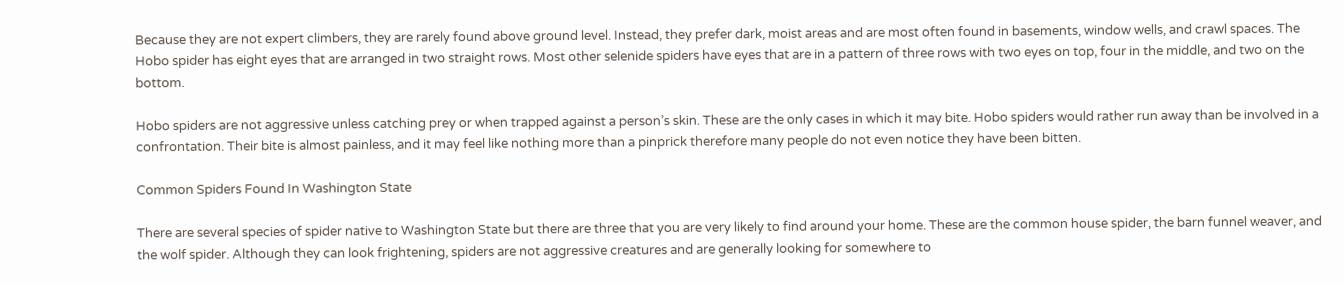Because they are not expert climbers, they are rarely found above ground level. Instead, they prefer dark, moist areas and are most often found in basements, window wells, and crawl spaces. The Hobo spider has eight eyes that are arranged in two straight rows. Most other selenide spiders have eyes that are in a pattern of three rows with two eyes on top, four in the middle, and two on the bottom.

Hobo spiders are not aggressive unless catching prey or when trapped against a person’s skin. These are the only cases in which it may bite. Hobo spiders would rather run away than be involved in a confrontation. Their bite is almost painless, and it may feel like nothing more than a pinprick therefore many people do not even notice they have been bitten.

Common Spiders Found In Washington State

There are several species of spider native to Washington State but there are three that you are very likely to find around your home. These are the common house spider, the barn funnel weaver, and the wolf spider. Although they can look frightening, spiders are not aggressive creatures and are generally looking for somewhere to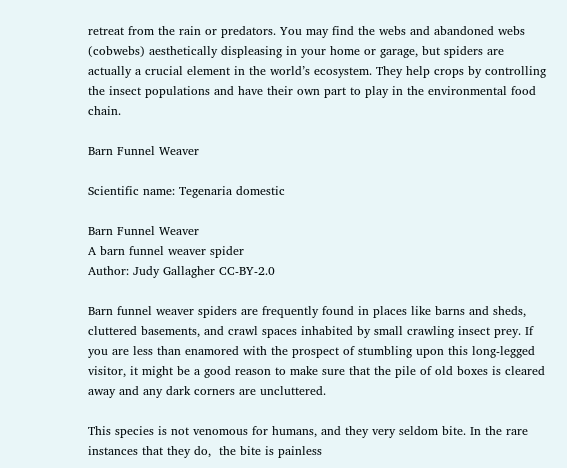retreat from the rain or predators. You may find the webs and abandoned webs (cobwebs) aesthetically displeasing in your home or garage, but spiders are actually a crucial element in the world’s ecosystem. They help crops by controlling the insect populations and have their own part to play in the environmental food chain.

Barn Funnel Weaver

Scientific name: Tegenaria domestic

Barn Funnel Weaver
A barn funnel weaver spider
Author: Judy Gallagher CC-BY-2.0

Barn funnel weaver spiders are frequently found in places like barns and sheds, cluttered basements, and crawl spaces inhabited by small crawling insect prey. If you are less than enamored with the prospect of stumbling upon this long-legged visitor, it might be a good reason to make sure that the pile of old boxes is cleared away and any dark corners are uncluttered.

This species is not venomous for humans, and they very seldom bite. In the rare instances that they do,  the bite is painless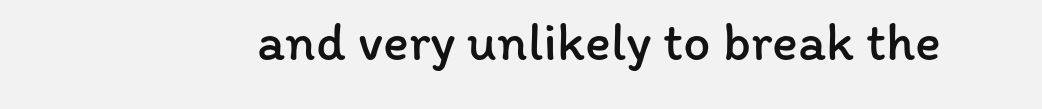and very unlikely to break the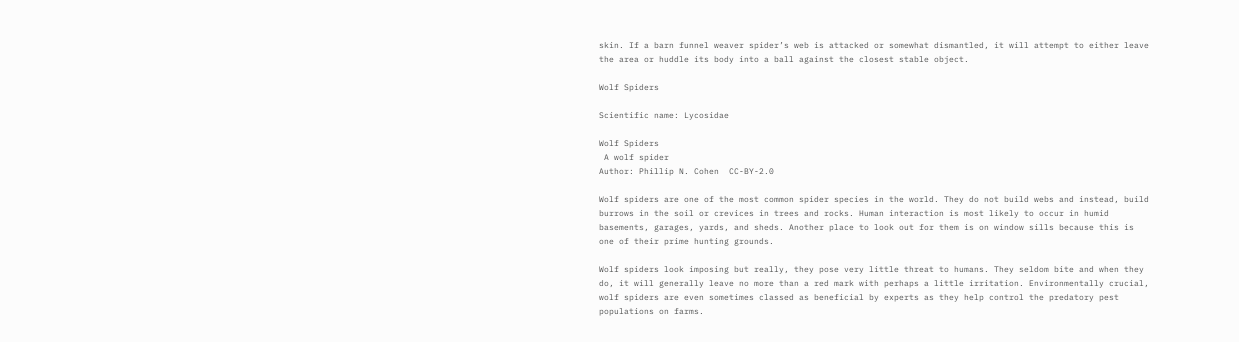skin. If a barn funnel weaver spider’s web is attacked or somewhat dismantled, it will attempt to either leave the area or huddle its body into a ball against the closest stable object.

Wolf Spiders

Scientific name: Lycosidae

Wolf Spiders
 A wolf spider
Author: Phillip N. Cohen  CC-BY-2.0

Wolf spiders are one of the most common spider species in the world. They do not build webs and instead, build burrows in the soil or crevices in trees and rocks. Human interaction is most likely to occur in humid basements, garages, yards, and sheds. Another place to look out for them is on window sills because this is one of their prime hunting grounds.

Wolf spiders look imposing but really, they pose very little threat to humans. They seldom bite and when they do, it will generally leave no more than a red mark with perhaps a little irritation. Environmentally crucial, wolf spiders are even sometimes classed as beneficial by experts as they help control the predatory pest populations on farms.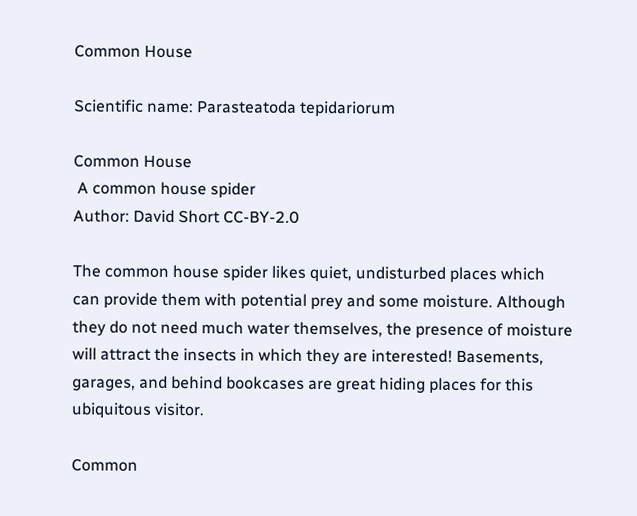Common House

Scientific name: Parasteatoda tepidariorum

Common House
 A common house spider
Author: David Short CC-BY-2.0

The common house spider likes quiet, undisturbed places which can provide them with potential prey and some moisture. Although they do not need much water themselves, the presence of moisture will attract the insects in which they are interested! Basements, garages, and behind bookcases are great hiding places for this ubiquitous visitor.

Common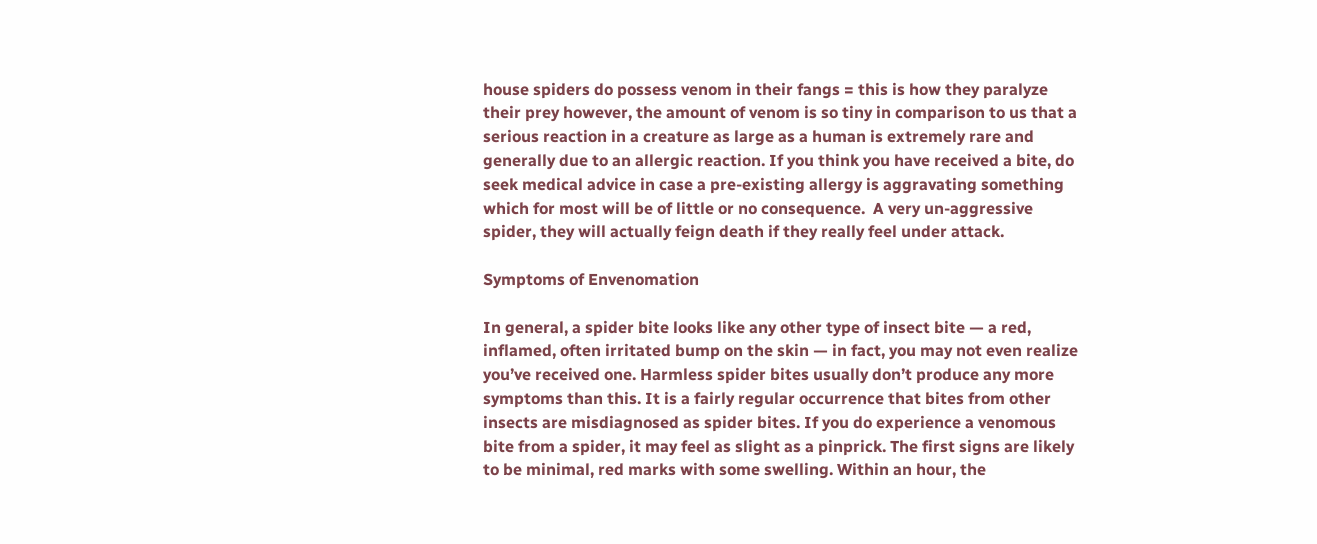house spiders do possess venom in their fangs = this is how they paralyze their prey however, the amount of venom is so tiny in comparison to us that a serious reaction in a creature as large as a human is extremely rare and generally due to an allergic reaction. If you think you have received a bite, do seek medical advice in case a pre-existing allergy is aggravating something which for most will be of little or no consequence.  A very un-aggressive spider, they will actually feign death if they really feel under attack.

Symptoms of Envenomation

In general, a spider bite looks like any other type of insect bite — a red, inflamed, often irritated bump on the skin — in fact, you may not even realize you’ve received one. Harmless spider bites usually don’t produce any more symptoms than this. It is a fairly regular occurrence that bites from other insects are misdiagnosed as spider bites. If you do experience a venomous bite from a spider, it may feel as slight as a pinprick. The first signs are likely to be minimal, red marks with some swelling. Within an hour, the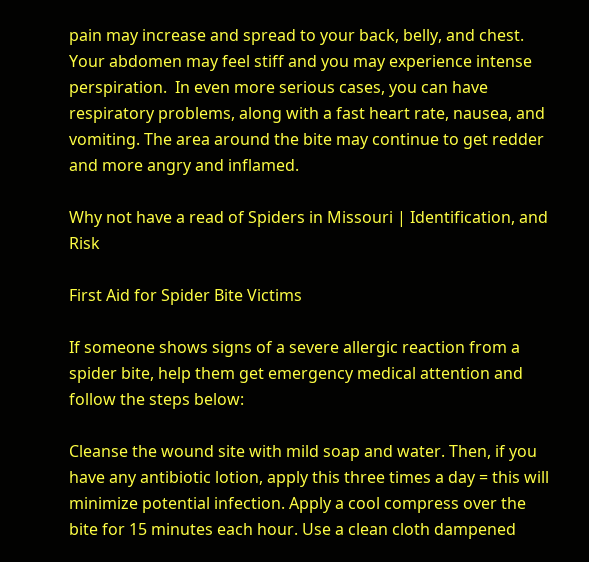pain may increase and spread to your back, belly, and chest. Your abdomen may feel stiff and you may experience intense perspiration.  In even more serious cases, you can have respiratory problems, along with a fast heart rate, nausea, and vomiting. The area around the bite may continue to get redder and more angry and inflamed.

Why not have a read of Spiders in Missouri | Identification, and Risk

First Aid for Spider Bite Victims

If someone shows signs of a severe allergic reaction from a spider bite, help them get emergency medical attention and follow the steps below:

Cleanse the wound site with mild soap and water. Then, if you have any antibiotic lotion, apply this three times a day = this will minimize potential infection. Apply a cool compress over the bite for 15 minutes each hour. Use a clean cloth dampened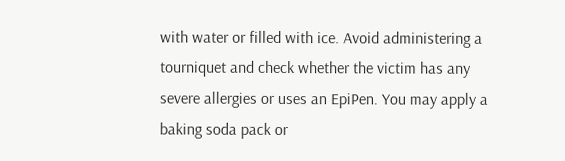with water or filled with ice. Avoid administering a tourniquet and check whether the victim has any severe allergies or uses an EpiPen. You may apply a baking soda pack or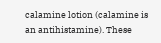calamine lotion (calamine is an antihistamine). These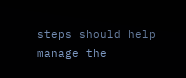steps should help manage the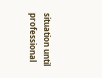situation until professional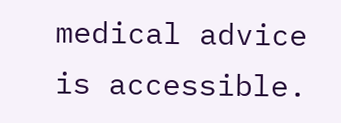medical advice is accessible.